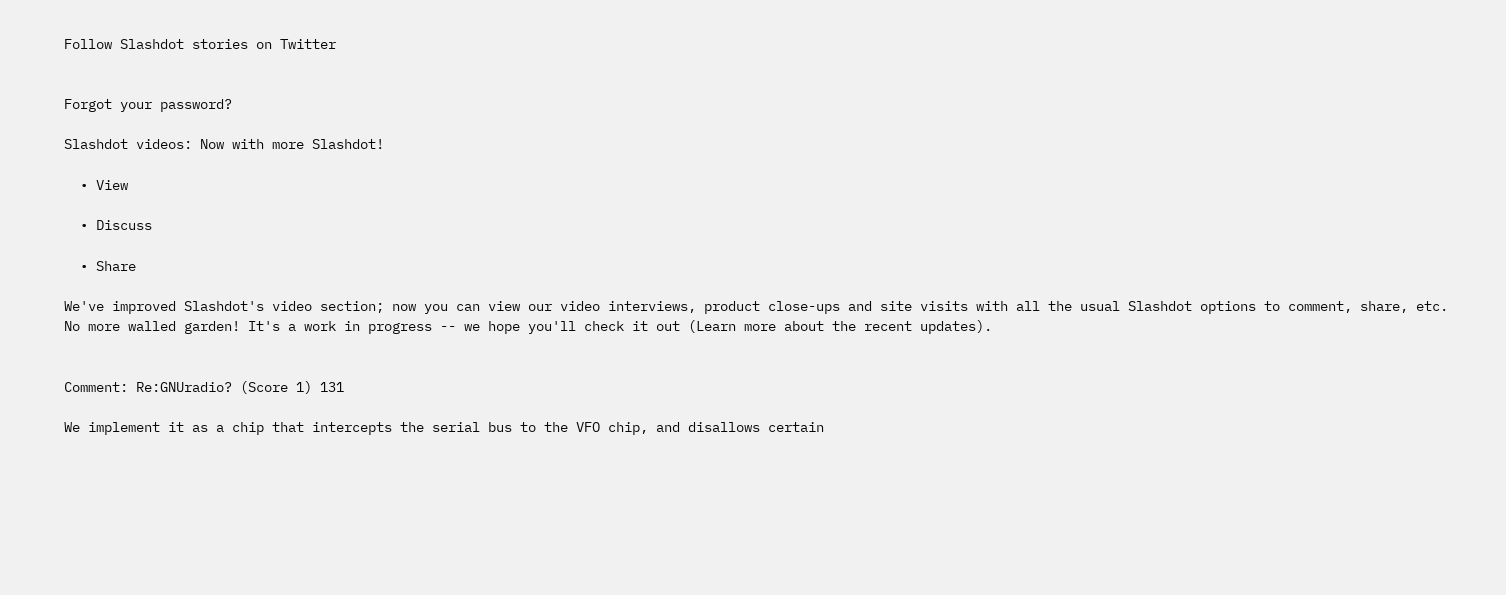Follow Slashdot stories on Twitter


Forgot your password?

Slashdot videos: Now with more Slashdot!

  • View

  • Discuss

  • Share

We've improved Slashdot's video section; now you can view our video interviews, product close-ups and site visits with all the usual Slashdot options to comment, share, etc. No more walled garden! It's a work in progress -- we hope you'll check it out (Learn more about the recent updates).


Comment: Re:GNUradio? (Score 1) 131

We implement it as a chip that intercepts the serial bus to the VFO chip, and disallows certain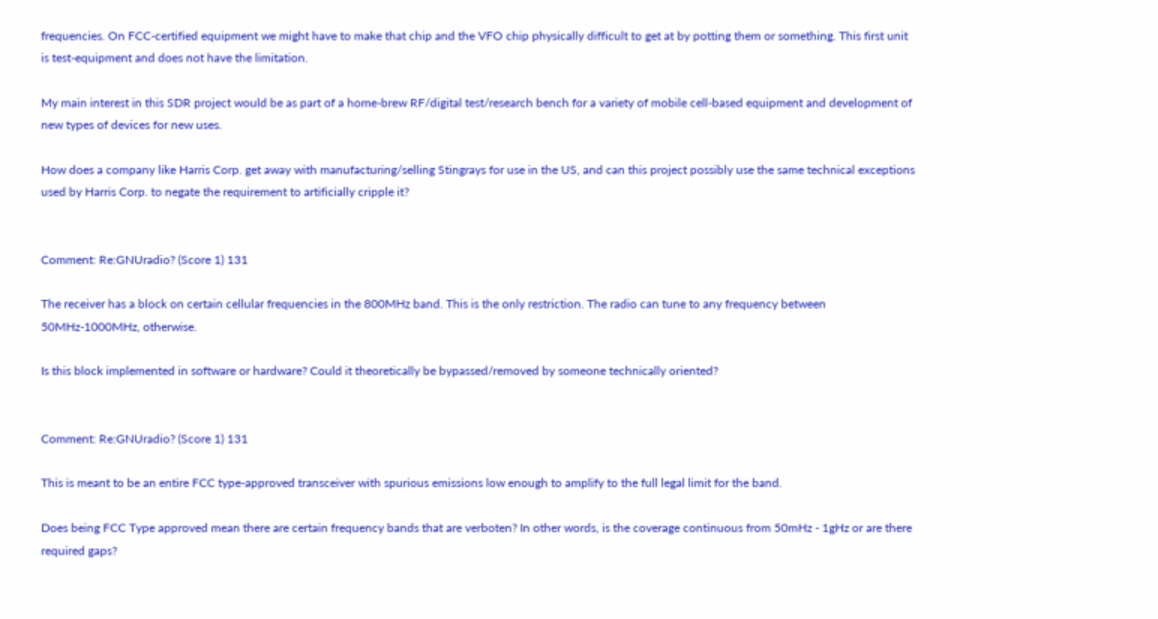frequencies. On FCC-certified equipment we might have to make that chip and the VFO chip physically difficult to get at by potting them or something. This first unit is test-equipment and does not have the limitation.

My main interest in this SDR project would be as part of a home-brew RF/digital test/research bench for a variety of mobile cell-based equipment and development of new types of devices for new uses.

How does a company like Harris Corp. get away with manufacturing/selling Stingrays for use in the US, and can this project possibly use the same technical exceptions used by Harris Corp. to negate the requirement to artificially cripple it?


Comment: Re:GNUradio? (Score 1) 131

The receiver has a block on certain cellular frequencies in the 800MHz band. This is the only restriction. The radio can tune to any frequency between 50MHz-1000MHz, otherwise.

Is this block implemented in software or hardware? Could it theoretically be bypassed/removed by someone technically oriented?


Comment: Re:GNUradio? (Score 1) 131

This is meant to be an entire FCC type-approved transceiver with spurious emissions low enough to amplify to the full legal limit for the band.

Does being FCC Type approved mean there are certain frequency bands that are verboten? In other words, is the coverage continuous from 50mHz - 1gHz or are there required gaps?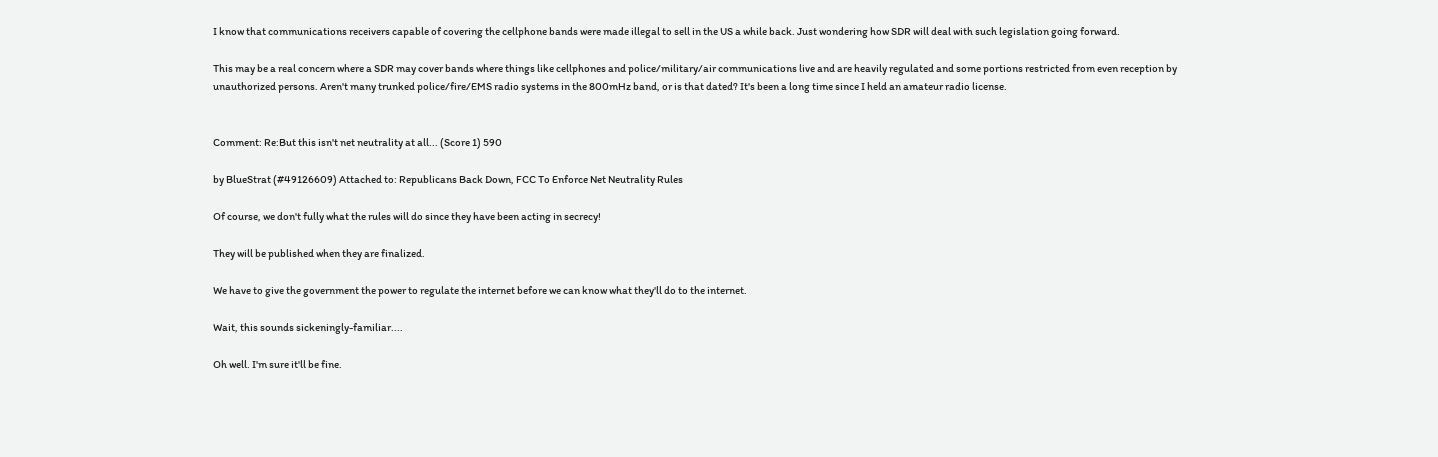I know that communications receivers capable of covering the cellphone bands were made illegal to sell in the US a while back. Just wondering how SDR will deal with such legislation going forward.

This may be a real concern where a SDR may cover bands where things like cellphones and police/military/air communications live and are heavily regulated and some portions restricted from even reception by unauthorized persons. Aren't many trunked police/fire/EMS radio systems in the 800mHz band, or is that dated? It's been a long time since I held an amateur radio license.


Comment: Re:But this isn't net neutrality at all... (Score 1) 590

by BlueStrat (#49126609) Attached to: Republicans Back Down, FCC To Enforce Net Neutrality Rules

Of course, we don't fully what the rules will do since they have been acting in secrecy!

They will be published when they are finalized.

We have to give the government the power to regulate the internet before we can know what they'll do to the internet.

Wait, this sounds sickeningly-familiar....

Oh well. I'm sure it'll be fine.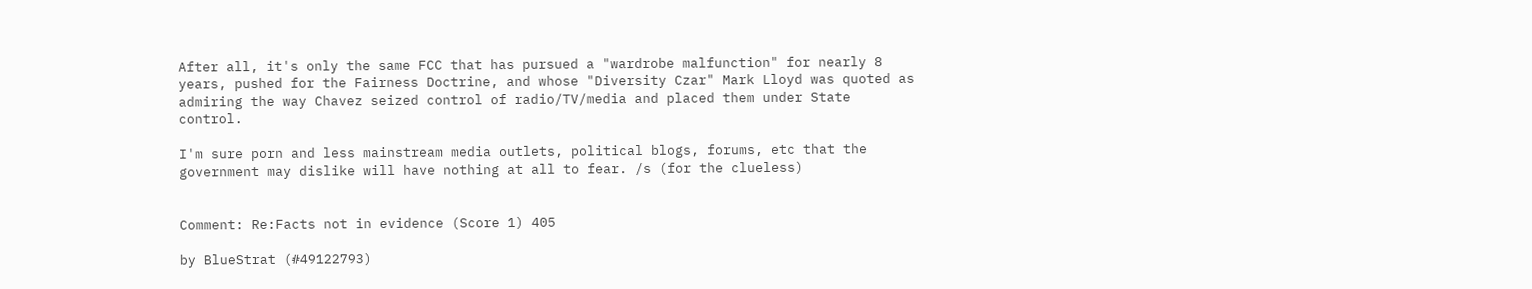After all, it's only the same FCC that has pursued a "wardrobe malfunction" for nearly 8 years, pushed for the Fairness Doctrine, and whose "Diversity Czar" Mark Lloyd was quoted as admiring the way Chavez seized control of radio/TV/media and placed them under State control.

I'm sure porn and less mainstream media outlets, political blogs, forums, etc that the government may dislike will have nothing at all to fear. /s (for the clueless)


Comment: Re:Facts not in evidence (Score 1) 405

by BlueStrat (#49122793)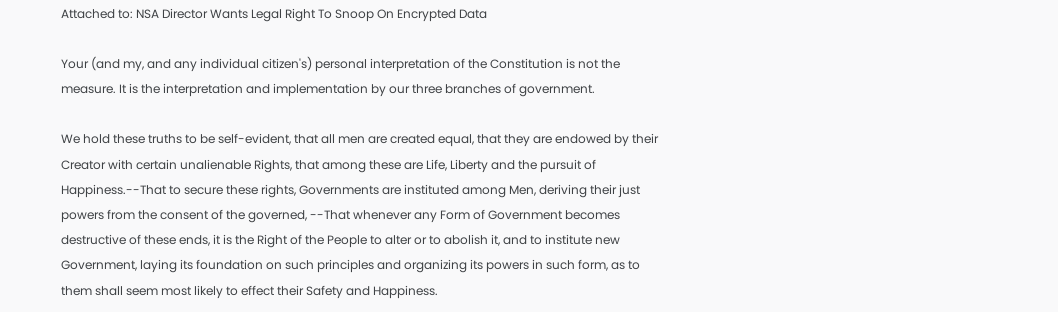Attached to: NSA Director Wants Legal Right To Snoop On Encrypted Data

Your (and my, and any individual citizen's) personal interpretation of the Constitution is not the measure. It is the interpretation and implementation by our three branches of government.

We hold these truths to be self-evident, that all men are created equal, that they are endowed by their Creator with certain unalienable Rights, that among these are Life, Liberty and the pursuit of Happiness.--That to secure these rights, Governments are instituted among Men, deriving their just powers from the consent of the governed, --That whenever any Form of Government becomes destructive of these ends, it is the Right of the People to alter or to abolish it, and to institute new Government, laying its foundation on such principles and organizing its powers in such form, as to them shall seem most likely to effect their Safety and Happiness.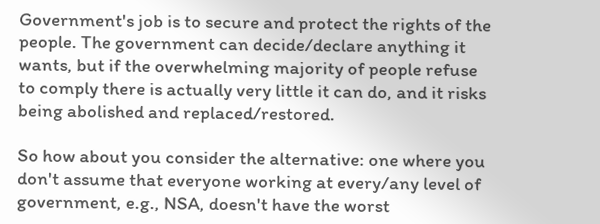Government's job is to secure and protect the rights of the people. The government can decide/declare anything it wants, but if the overwhelming majority of people refuse to comply there is actually very little it can do, and it risks being abolished and replaced/restored.

So how about you consider the alternative: one where you don't assume that everyone working at every/any level of government, e.g., NSA, doesn't have the worst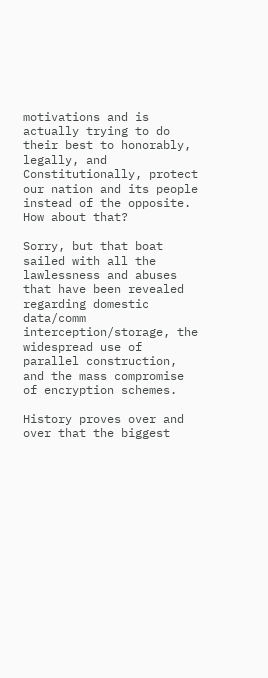motivations and is actually trying to do their best to honorably, legally, and Constitutionally, protect our nation and its people instead of the opposite. How about that?

Sorry, but that boat sailed with all the lawlessness and abuses that have been revealed regarding domestic data/comm interception/storage, the widespread use of parallel construction, and the mass compromise of encryption schemes.

History proves over and over that the biggest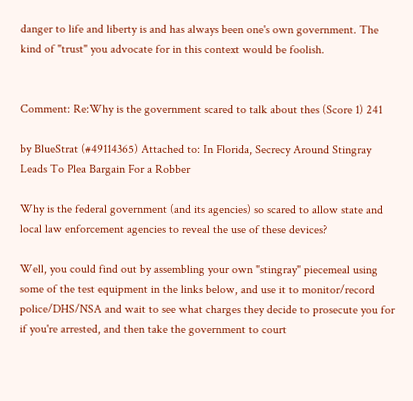danger to life and liberty is and has always been one's own government. The kind of "trust" you advocate for in this context would be foolish.


Comment: Re:Why is the government scared to talk about thes (Score 1) 241

by BlueStrat (#49114365) Attached to: In Florida, Secrecy Around Stingray Leads To Plea Bargain For a Robber

Why is the federal government (and its agencies) so scared to allow state and local law enforcement agencies to reveal the use of these devices?

Well, you could find out by assembling your own "stingray" piecemeal using some of the test equipment in the links below, and use it to monitor/record police/DHS/NSA and wait to see what charges they decide to prosecute you for if you're arrested, and then take the government to court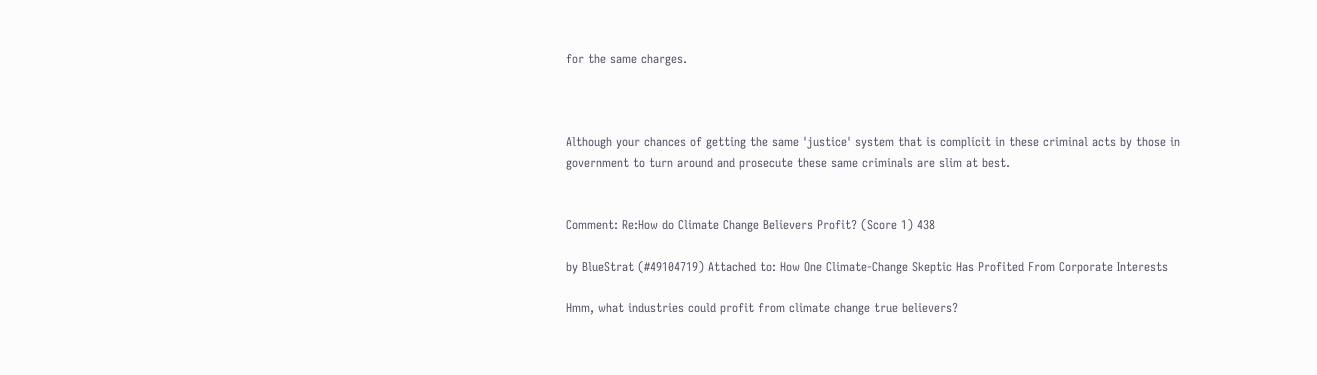for the same charges.



Although your chances of getting the same 'justice' system that is complicit in these criminal acts by those in government to turn around and prosecute these same criminals are slim at best.


Comment: Re:How do Climate Change Believers Profit? (Score 1) 438

by BlueStrat (#49104719) Attached to: How One Climate-Change Skeptic Has Profited From Corporate Interests

Hmm, what industries could profit from climate change true believers?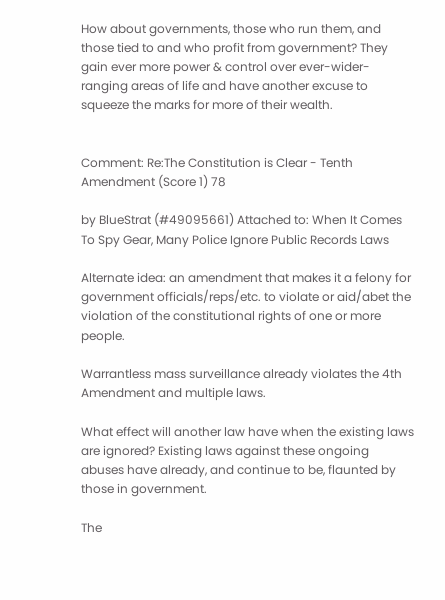How about governments, those who run them, and those tied to and who profit from government? They gain ever more power & control over ever-wider-ranging areas of life and have another excuse to squeeze the marks for more of their wealth.


Comment: Re:The Constitution is Clear - Tenth Amendment (Score 1) 78

by BlueStrat (#49095661) Attached to: When It Comes To Spy Gear, Many Police Ignore Public Records Laws

Alternate idea: an amendment that makes it a felony for government officials/reps/etc. to violate or aid/abet the violation of the constitutional rights of one or more people.

Warrantless mass surveillance already violates the 4th Amendment and multiple laws.

What effect will another law have when the existing laws are ignored? Existing laws against these ongoing abuses have already, and continue to be, flaunted by those in government.

The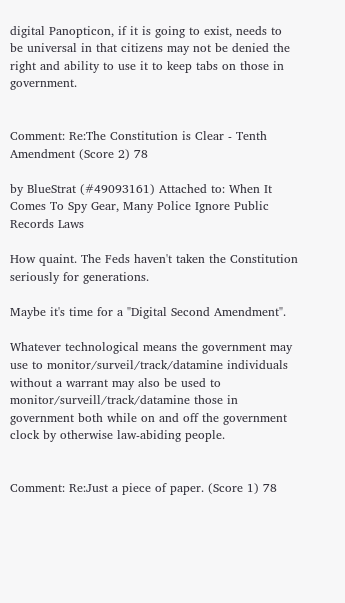digital Panopticon, if it is going to exist, needs to be universal in that citizens may not be denied the right and ability to use it to keep tabs on those in government.


Comment: Re:The Constitution is Clear - Tenth Amendment (Score 2) 78

by BlueStrat (#49093161) Attached to: When It Comes To Spy Gear, Many Police Ignore Public Records Laws

How quaint. The Feds haven't taken the Constitution seriously for generations.

Maybe it's time for a "Digital Second Amendment".

Whatever technological means the government may use to monitor/surveil/track/datamine individuals without a warrant may also be used to monitor/surveill/track/datamine those in government both while on and off the government clock by otherwise law-abiding people.


Comment: Re:Just a piece of paper. (Score 1) 78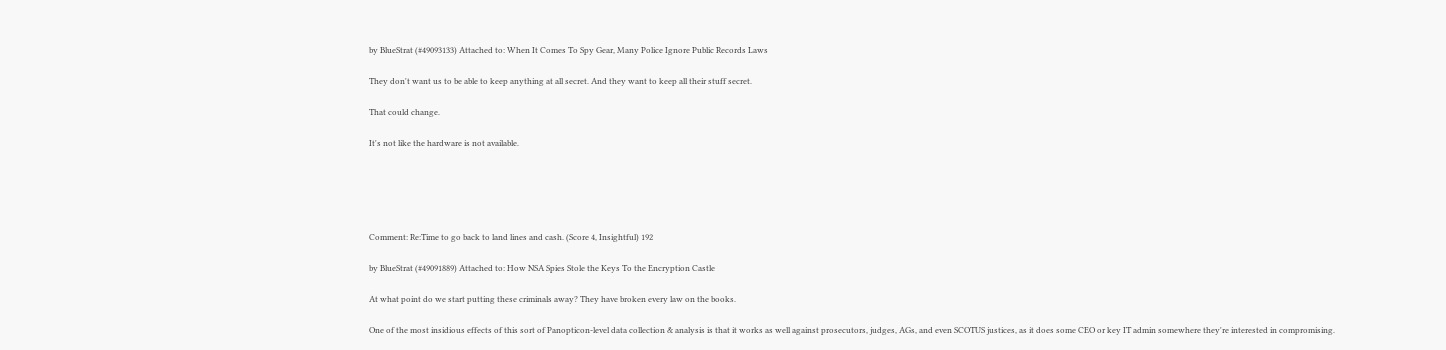by BlueStrat (#49093133) Attached to: When It Comes To Spy Gear, Many Police Ignore Public Records Laws

They don't want us to be able to keep anything at all secret. And they want to keep all their stuff secret.

That could change.

It's not like the hardware is not available.





Comment: Re:Time to go back to land lines and cash. (Score 4, Insightful) 192

by BlueStrat (#49091889) Attached to: How NSA Spies Stole the Keys To the Encryption Castle

At what point do we start putting these criminals away? They have broken every law on the books.

One of the most insidious effects of this sort of Panopticon-level data collection & analysis is that it works as well against prosecutors, judges, AGs, and even SCOTUS justices, as it does some CEO or key IT admin somewhere they're interested in compromising.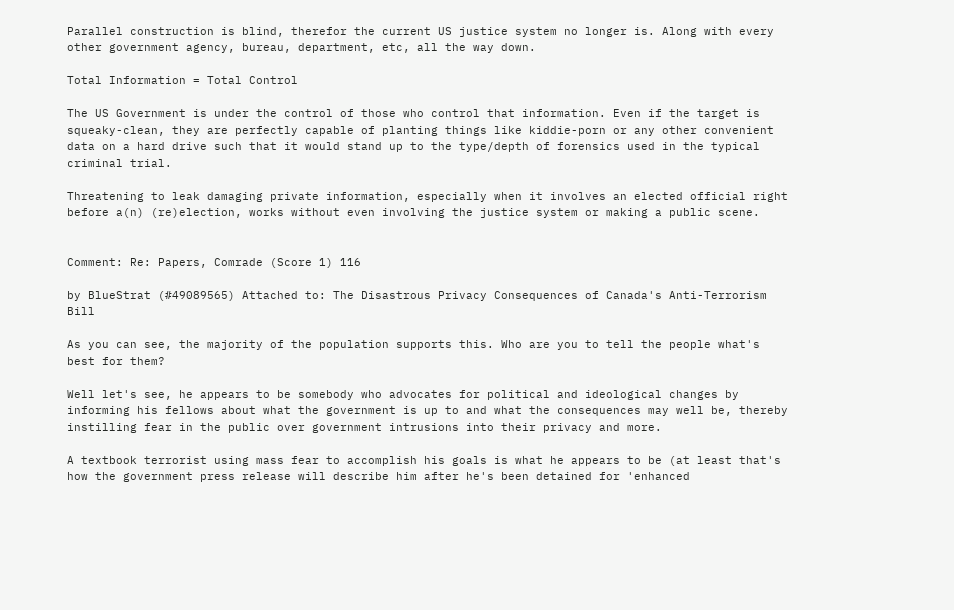Parallel construction is blind, therefor the current US justice system no longer is. Along with every other government agency, bureau, department, etc, all the way down.

Total Information = Total Control

The US Government is under the control of those who control that information. Even if the target is squeaky-clean, they are perfectly capable of planting things like kiddie-porn or any other convenient data on a hard drive such that it would stand up to the type/depth of forensics used in the typical criminal trial.

Threatening to leak damaging private information, especially when it involves an elected official right before a(n) (re)election, works without even involving the justice system or making a public scene.


Comment: Re: Papers, Comrade (Score 1) 116

by BlueStrat (#49089565) Attached to: The Disastrous Privacy Consequences of Canada's Anti-Terrorism Bill

As you can see, the majority of the population supports this. Who are you to tell the people what's best for them?

Well let's see, he appears to be somebody who advocates for political and ideological changes by informing his fellows about what the government is up to and what the consequences may well be, thereby instilling fear in the public over government intrusions into their privacy and more.

A textbook terrorist using mass fear to accomplish his goals is what he appears to be (at least that's how the government press release will describe him after he's been detained for 'enhanced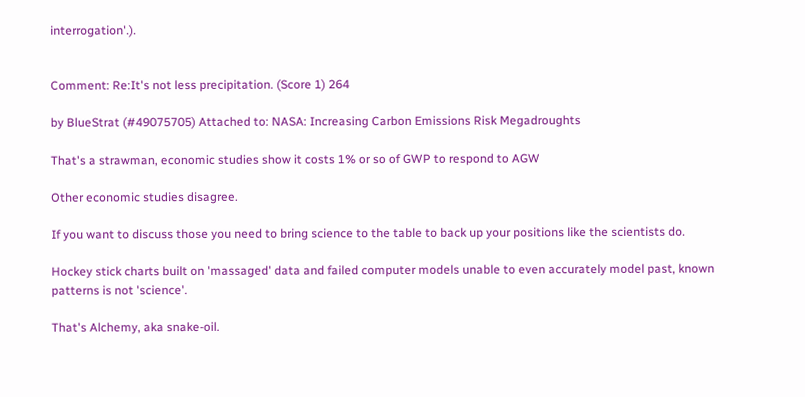interrogation'.).


Comment: Re:It's not less precipitation. (Score 1) 264

by BlueStrat (#49075705) Attached to: NASA: Increasing Carbon Emissions Risk Megadroughts

That's a strawman, economic studies show it costs 1% or so of GWP to respond to AGW

Other economic studies disagree.

If you want to discuss those you need to bring science to the table to back up your positions like the scientists do.

Hockey stick charts built on 'massaged' data and failed computer models unable to even accurately model past, known patterns is not 'science'.

That's Alchemy, aka snake-oil.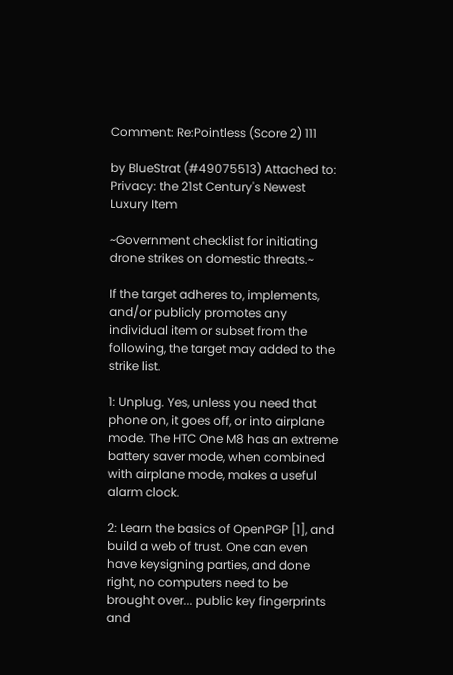Comment: Re:Pointless (Score 2) 111

by BlueStrat (#49075513) Attached to: Privacy: the 21st Century's Newest Luxury Item

~Government checklist for initiating drone strikes on domestic threats.~

If the target adheres to, implements, and/or publicly promotes any individual item or subset from the following, the target may added to the strike list.

1: Unplug. Yes, unless you need that phone on, it goes off, or into airplane mode. The HTC One M8 has an extreme battery saver mode, when combined with airplane mode, makes a useful alarm clock.

2: Learn the basics of OpenPGP [1], and build a web of trust. One can even have keysigning parties, and done right, no computers need to be brought over... public key fingerprints and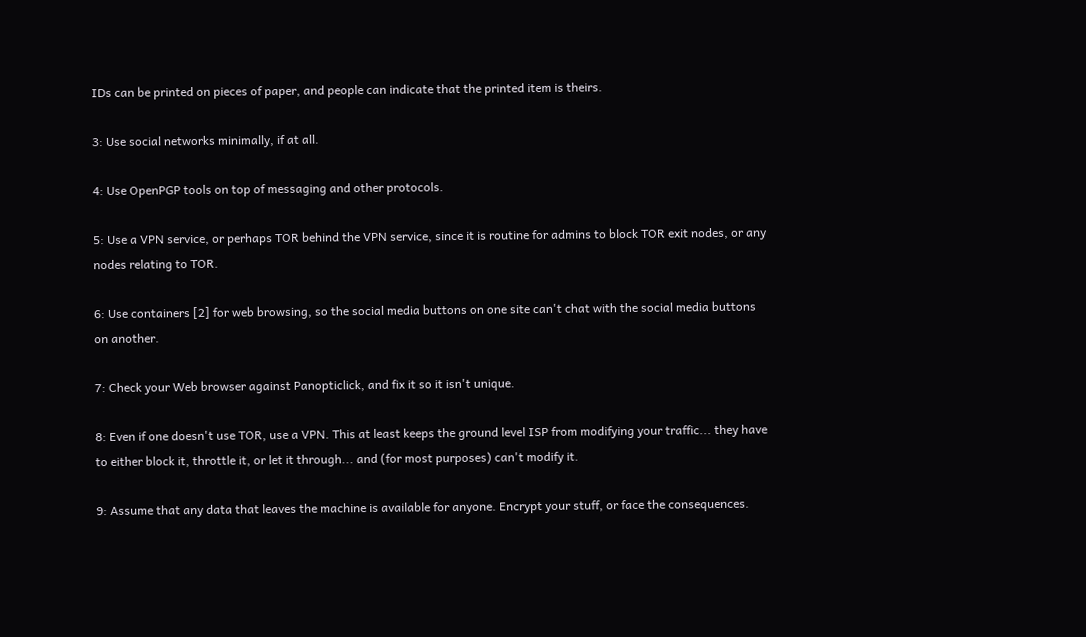IDs can be printed on pieces of paper, and people can indicate that the printed item is theirs.

3: Use social networks minimally, if at all.

4: Use OpenPGP tools on top of messaging and other protocols.

5: Use a VPN service, or perhaps TOR behind the VPN service, since it is routine for admins to block TOR exit nodes, or any nodes relating to TOR.

6: Use containers [2] for web browsing, so the social media buttons on one site can't chat with the social media buttons on another.

7: Check your Web browser against Panopticlick, and fix it so it isn't unique.

8: Even if one doesn't use TOR, use a VPN. This at least keeps the ground level ISP from modifying your traffic... they have to either block it, throttle it, or let it through... and (for most purposes) can't modify it.

9: Assume that any data that leaves the machine is available for anyone. Encrypt your stuff, or face the consequences.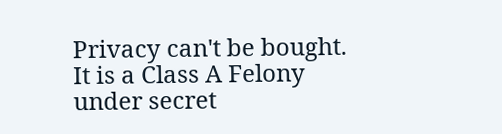Privacy can't be bought. It is a Class A Felony under secret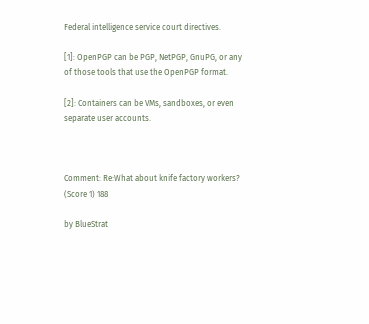Federal intelligence service court directives.

[1]: OpenPGP can be PGP, NetPGP, GnuPG, or any of those tools that use the OpenPGP format.

[2]: Containers can be VMs, sandboxes, or even separate user accounts.



Comment: Re:What about knife factory workers? (Score 1) 188

by BlueStrat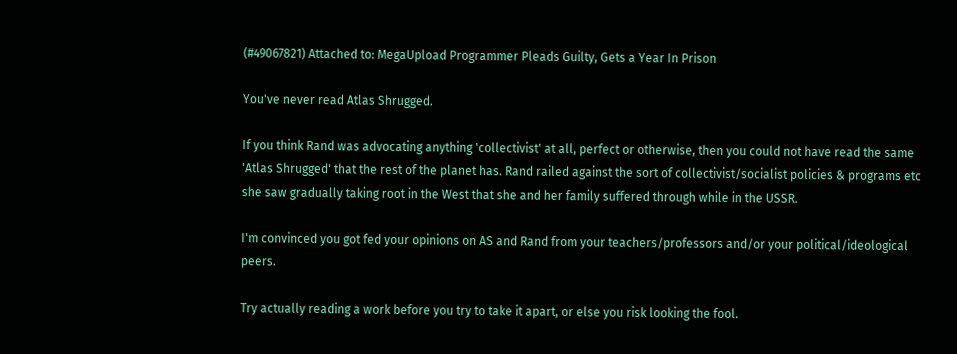(#49067821) Attached to: MegaUpload Programmer Pleads Guilty, Gets a Year In Prison

You've never read Atlas Shrugged.

If you think Rand was advocating anything 'collectivist' at all, perfect or otherwise, then you could not have read the same 'Atlas Shrugged' that the rest of the planet has. Rand railed against the sort of collectivist/socialist policies & programs etc she saw gradually taking root in the West that she and her family suffered through while in the USSR.

I'm convinced you got fed your opinions on AS and Rand from your teachers/professors and/or your political/ideological peers.

Try actually reading a work before you try to take it apart, or else you risk looking the fool.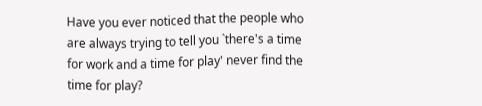Have you ever noticed that the people who are always trying to tell you `there's a time for work and a time for play' never find the time for play?